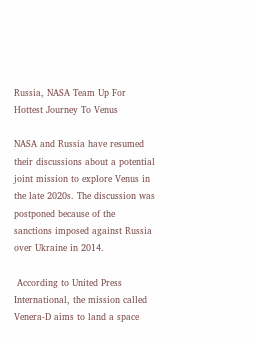Russia, NASA Team Up For Hottest Journey To Venus

NASA and Russia have resumed their discussions about a potential joint mission to explore Venus in the late 2020s. The discussion was postponed because of the sanctions imposed against Russia over Ukraine in 2014.

 According to United Press International, the mission called Venera-D aims to land a space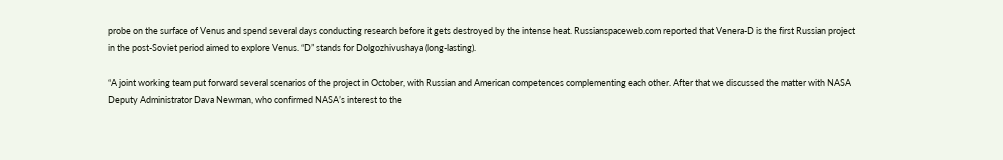probe on the surface of Venus and spend several days conducting research before it gets destroyed by the intense heat. Russianspaceweb.com reported that Venera-D is the first Russian project in the post-Soviet period aimed to explore Venus. “D” stands for Dolgozhivushaya (long-lasting).

“A joint working team put forward several scenarios of the project in October, with Russian and American competences complementing each other. After that we discussed the matter with NASA Deputy Administrator Dava Newman, who confirmed NASA’s interest to the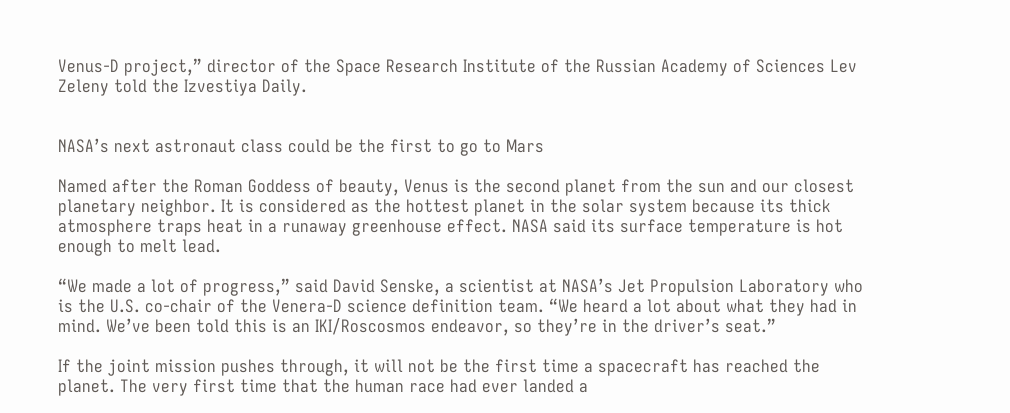Venus-D project,” director of the Space Research Institute of the Russian Academy of Sciences Lev Zeleny told the Izvestiya Daily.


NASA’s next astronaut class could be the first to go to Mars

Named after the Roman Goddess of beauty, Venus is the second planet from the sun and our closest planetary neighbor. It is considered as the hottest planet in the solar system because its thick atmosphere traps heat in a runaway greenhouse effect. NASA said its surface temperature is hot enough to melt lead.

“We made a lot of progress,” said David Senske, a scientist at NASA’s Jet Propulsion Laboratory who is the U.S. co-chair of the Venera-D science definition team. “We heard a lot about what they had in mind. We’ve been told this is an IKI/Roscosmos endeavor, so they’re in the driver’s seat.”

If the joint mission pushes through, it will not be the first time a spacecraft has reached the planet. The very first time that the human race had ever landed a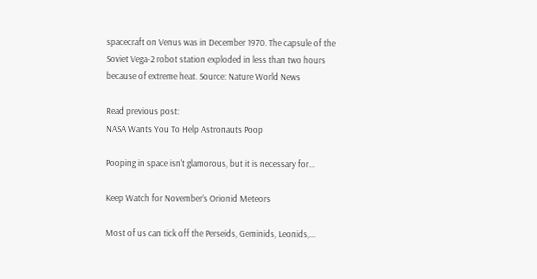spacecraft on Venus was in December 1970. The capsule of the Soviet Vega-2 robot station exploded in less than two hours because of extreme heat. Source: Nature World News

Read previous post:
NASA Wants You To Help Astronauts Poop

Pooping in space isn't glamorous, but it is necessary for...

Keep Watch for November’s Orionid Meteors

Most of us can tick off the Perseids, Geminids, Leonids,...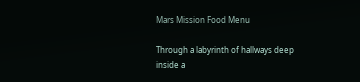Mars Mission Food Menu

Through a labyrinth of hallways deep inside a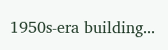1950s-era building...